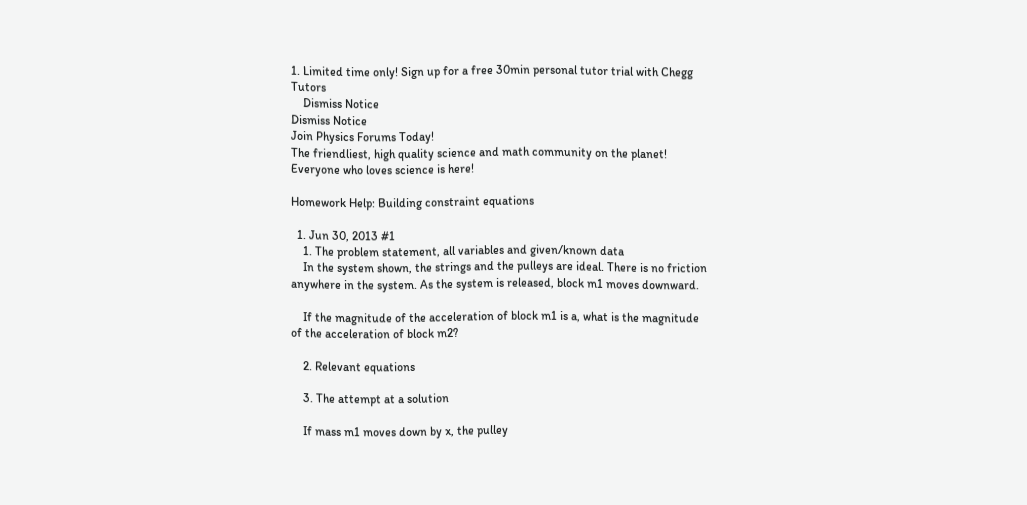1. Limited time only! Sign up for a free 30min personal tutor trial with Chegg Tutors
    Dismiss Notice
Dismiss Notice
Join Physics Forums Today!
The friendliest, high quality science and math community on the planet! Everyone who loves science is here!

Homework Help: Building constraint equations

  1. Jun 30, 2013 #1
    1. The problem statement, all variables and given/known data
    In the system shown, the strings and the pulleys are ideal. There is no friction anywhere in the system. As the system is released, block m1 moves downward.

    If the magnitude of the acceleration of block m1 is a, what is the magnitude of the acceleration of block m2?

    2. Relevant equations

    3. The attempt at a solution

    If mass m1 moves down by x, the pulley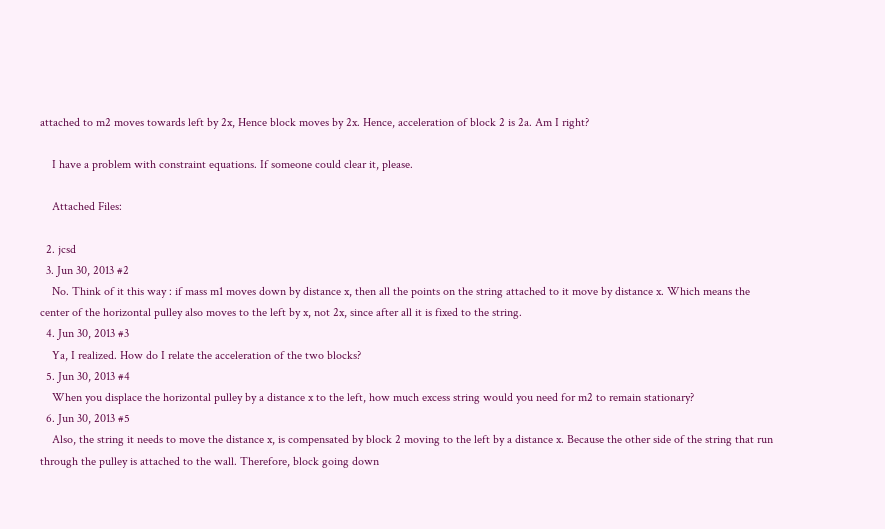attached to m2 moves towards left by 2x, Hence block moves by 2x. Hence, acceleration of block 2 is 2a. Am I right?

    I have a problem with constraint equations. If someone could clear it, please.

    Attached Files:

  2. jcsd
  3. Jun 30, 2013 #2
    No. Think of it this way : if mass m1 moves down by distance x, then all the points on the string attached to it move by distance x. Which means the center of the horizontal pulley also moves to the left by x, not 2x, since after all it is fixed to the string.
  4. Jun 30, 2013 #3
    Ya, I realized. How do I relate the acceleration of the two blocks?
  5. Jun 30, 2013 #4
    When you displace the horizontal pulley by a distance x to the left, how much excess string would you need for m2 to remain stationary?
  6. Jun 30, 2013 #5
    Also, the string it needs to move the distance x, is compensated by block 2 moving to the left by a distance x. Because the other side of the string that run through the pulley is attached to the wall. Therefore, block going down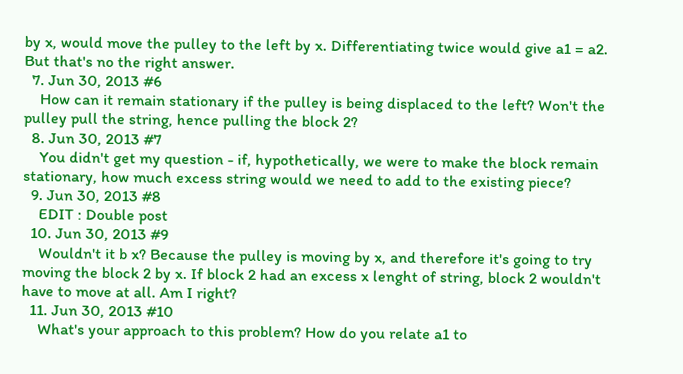by x, would move the pulley to the left by x. Differentiating twice would give a1 = a2. But that's no the right answer.
  7. Jun 30, 2013 #6
    How can it remain stationary if the pulley is being displaced to the left? Won't the pulley pull the string, hence pulling the block 2?
  8. Jun 30, 2013 #7
    You didn't get my question - if, hypothetically, we were to make the block remain stationary, how much excess string would we need to add to the existing piece?
  9. Jun 30, 2013 #8
    EDIT : Double post
  10. Jun 30, 2013 #9
    Wouldn't it b x? Because the pulley is moving by x, and therefore it's going to try moving the block 2 by x. If block 2 had an excess x lenght of string, block 2 wouldn't have to move at all. Am I right?
  11. Jun 30, 2013 #10
    What's your approach to this problem? How do you relate a1 to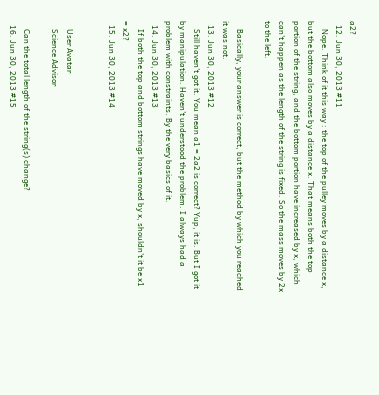a2?
  12. Jun 30, 2013 #11
    Nope. Think of it this way : the top of the pulley moves by a distance x, but the bottom also moves by a distance x. That means both the top portion of the string, and the bottom portion have increased by x, which can't happen as the length of the string is fixed. So the mass moves by 2x to the left.

    Basically, your answer is correct, but the method by which you reached it was not.
  13. Jun 30, 2013 #12
    Still haven't got it. You mean a1 = 2a2 is correct? Yup, it is. But I got it by manipulation. Haven't understood the problem. I always had a problem with constraints. By the very basics of it.
  14. Jun 30, 2013 #13
    If both the top and bottom strings have moved by x, shouldn't it be x1 = x2?
  15. Jun 30, 2013 #14


    User Avatar
    Science Advisor

    Can the total length of the string(s) change?
  16. Jun 30, 2013 #15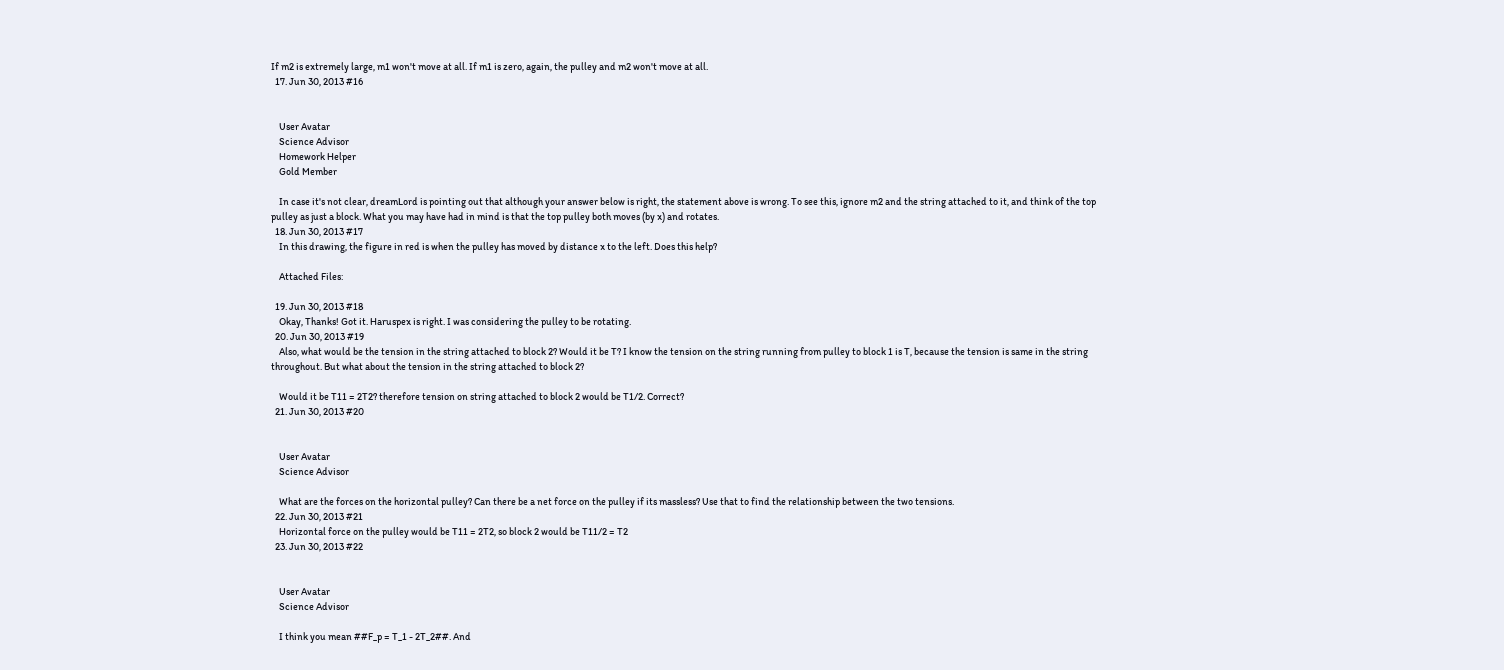If m2 is extremely large, m1 won't move at all. If m1 is zero, again, the pulley and m2 won't move at all.
  17. Jun 30, 2013 #16


    User Avatar
    Science Advisor
    Homework Helper
    Gold Member

    In case it's not clear, dreamLord is pointing out that although your answer below is right, the statement above is wrong. To see this, ignore m2 and the string attached to it, and think of the top pulley as just a block. What you may have had in mind is that the top pulley both moves (by x) and rotates.
  18. Jun 30, 2013 #17
    In this drawing, the figure in red is when the pulley has moved by distance x to the left. Does this help?

    Attached Files:

  19. Jun 30, 2013 #18
    Okay, Thanks! Got it. Haruspex is right. I was considering the pulley to be rotating.
  20. Jun 30, 2013 #19
    Also, what would be the tension in the string attached to block 2? Would it be T? I know the tension on the string running from pulley to block 1 is T, because the tension is same in the string throughout. But what about the tension in the string attached to block 2?

    Would it be T11 = 2T2? therefore tension on string attached to block 2 would be T1/2. Correct?
  21. Jun 30, 2013 #20


    User Avatar
    Science Advisor

    What are the forces on the horizontal pulley? Can there be a net force on the pulley if its massless? Use that to find the relationship between the two tensions.
  22. Jun 30, 2013 #21
    Horizontal force on the pulley would be T11 = 2T2, so block 2 would be T11/2 = T2
  23. Jun 30, 2013 #22


    User Avatar
    Science Advisor

    I think you mean ##F_p = T_1 - 2T_2##. And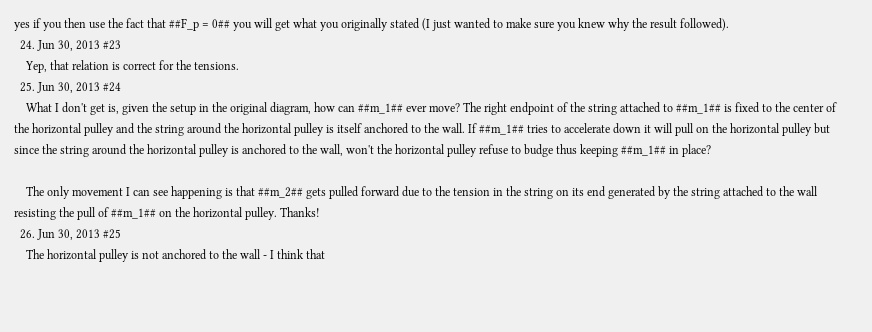yes if you then use the fact that ##F_p = 0## you will get what you originally stated (I just wanted to make sure you knew why the result followed).
  24. Jun 30, 2013 #23
    Yep, that relation is correct for the tensions.
  25. Jun 30, 2013 #24
    What I don't get is, given the setup in the original diagram, how can ##m_1## ever move? The right endpoint of the string attached to ##m_1## is fixed to the center of the horizontal pulley and the string around the horizontal pulley is itself anchored to the wall. If ##m_1## tries to accelerate down it will pull on the horizontal pulley but since the string around the horizontal pulley is anchored to the wall, won't the horizontal pulley refuse to budge thus keeping ##m_1## in place?

    The only movement I can see happening is that ##m_2## gets pulled forward due to the tension in the string on its end generated by the string attached to the wall resisting the pull of ##m_1## on the horizontal pulley. Thanks!
  26. Jun 30, 2013 #25
    The horizontal pulley is not anchored to the wall - I think that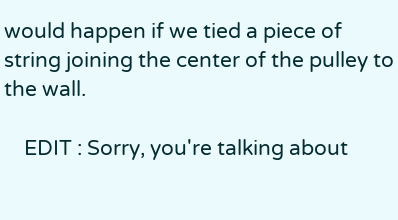would happen if we tied a piece of string joining the center of the pulley to the wall.

    EDIT : Sorry, you're talking about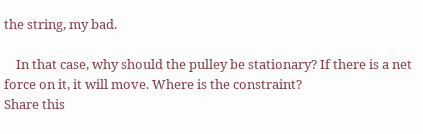the string, my bad.

    In that case, why should the pulley be stationary? If there is a net force on it, it will move. Where is the constraint?
Share this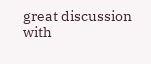great discussion with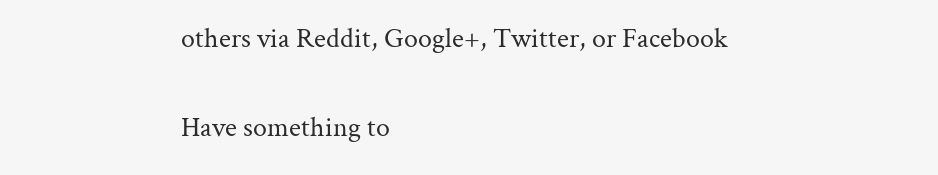others via Reddit, Google+, Twitter, or Facebook

Have something to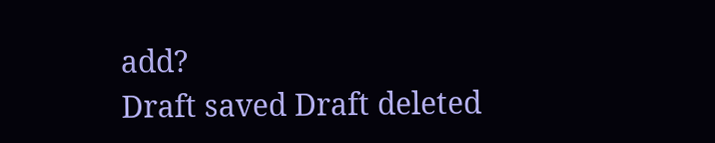add?
Draft saved Draft deleted